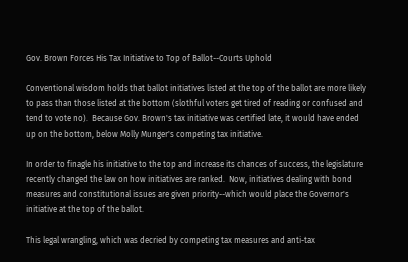Gov. Brown Forces His Tax Initiative to Top of Ballot--Courts Uphold

Conventional wisdom holds that ballot initiatives listed at the top of the ballot are more likely to pass than those listed at the bottom (slothful voters get tired of reading or confused and tend to vote no).  Because Gov. Brown's tax initiative was certified late, it would have ended up on the bottom, below Molly Munger's competing tax initiative.

In order to finagle his initiative to the top and increase its chances of success, the legislature recently changed the law on how initiatives are ranked.  Now, initiatives dealing with bond measures and constitutional issues are given priority--which would place the Governor's initiative at the top of the ballot.

This legal wrangling, which was decried by competing tax measures and anti-tax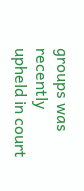groups was recently upheld in court